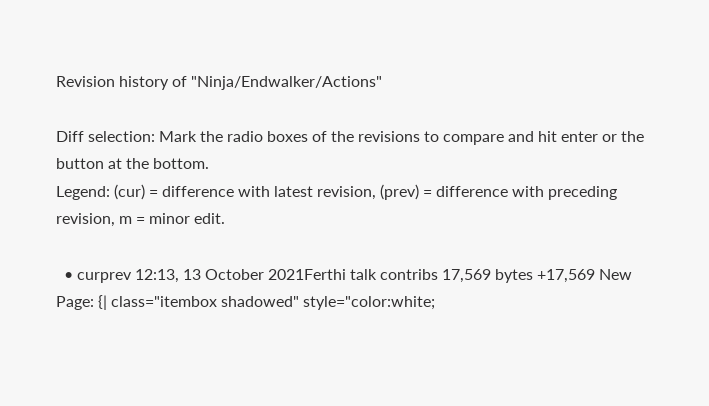Revision history of "Ninja/Endwalker/Actions"

Diff selection: Mark the radio boxes of the revisions to compare and hit enter or the button at the bottom.
Legend: (cur) = difference with latest revision, (prev) = difference with preceding revision, m = minor edit.

  • curprev 12:13, 13 October 2021Ferthi talk contribs 17,569 bytes +17,569 New Page: {| class="itembox shadowed" style="color:white;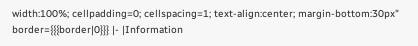width:100%; cellpadding=0; cellspacing=1; text-align:center; margin-bottom:30px" border={{{border|0}}} |- |Information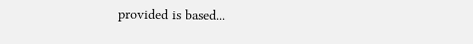provided is based...